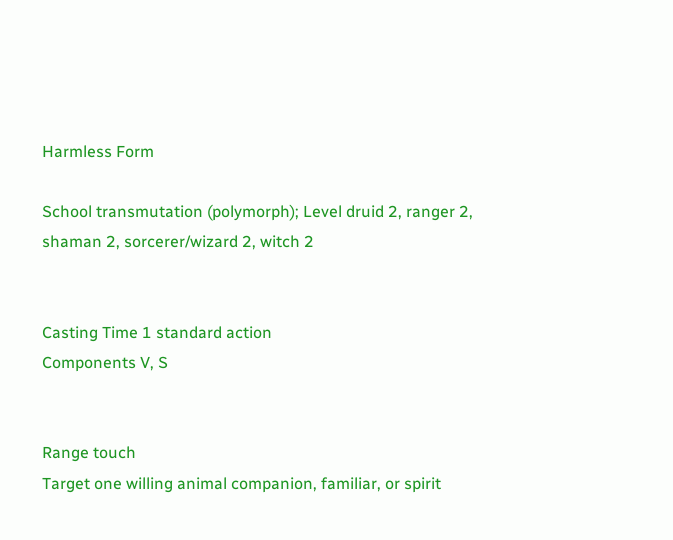Harmless Form

School transmutation (polymorph); Level druid 2, ranger 2, shaman 2, sorcerer/wizard 2, witch 2


Casting Time 1 standard action
Components V, S


Range touch
Target one willing animal companion, familiar, or spirit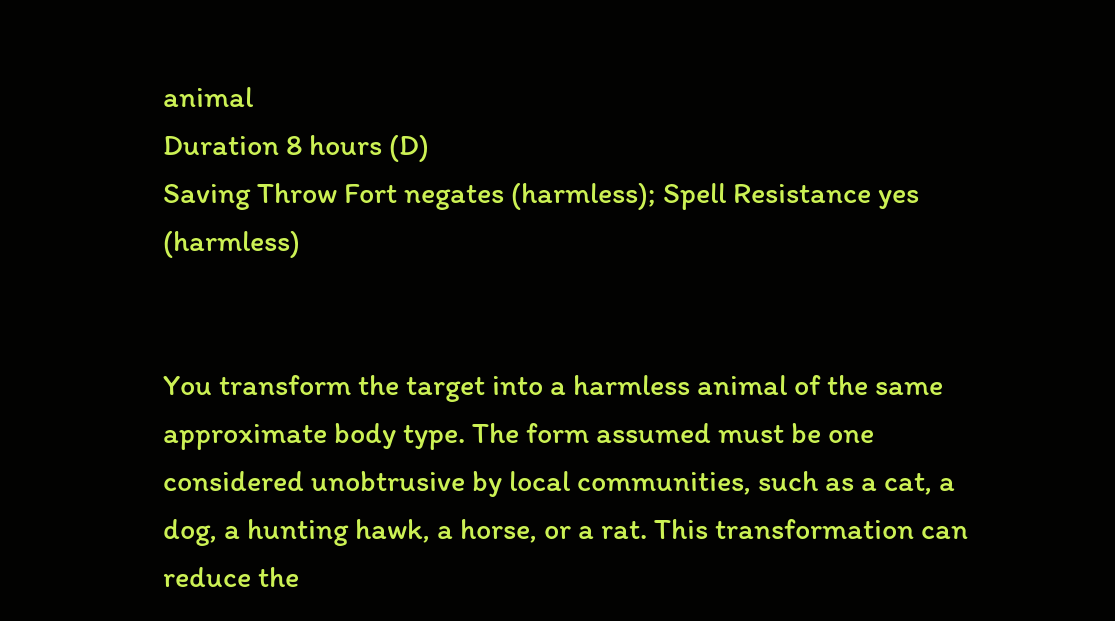animal
Duration 8 hours (D)
Saving Throw Fort negates (harmless); Spell Resistance yes (harmless)


You transform the target into a harmless animal of the same approximate body type. The form assumed must be one considered unobtrusive by local communities, such as a cat, a dog, a hunting hawk, a horse, or a rat. This transformation can reduce the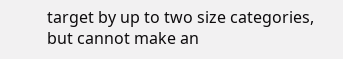target by up to two size categories, but cannot make an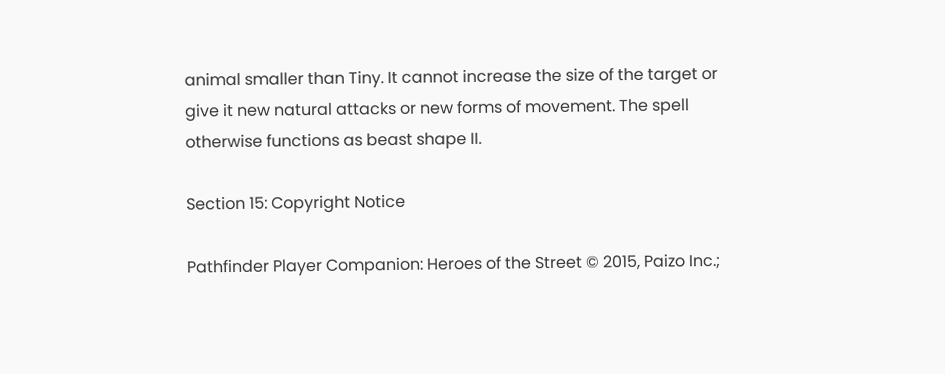animal smaller than Tiny. It cannot increase the size of the target or give it new natural attacks or new forms of movement. The spell otherwise functions as beast shape II.

Section 15: Copyright Notice

Pathfinder Player Companion: Heroes of the Street © 2015, Paizo Inc.;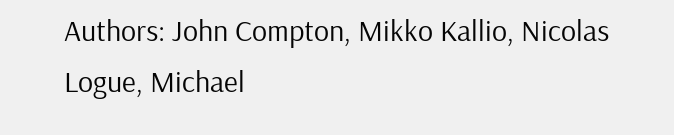Authors: John Compton, Mikko Kallio, Nicolas Logue, Michael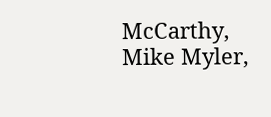McCarthy, Mike Myler,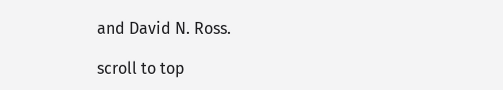and David N. Ross.

scroll to top